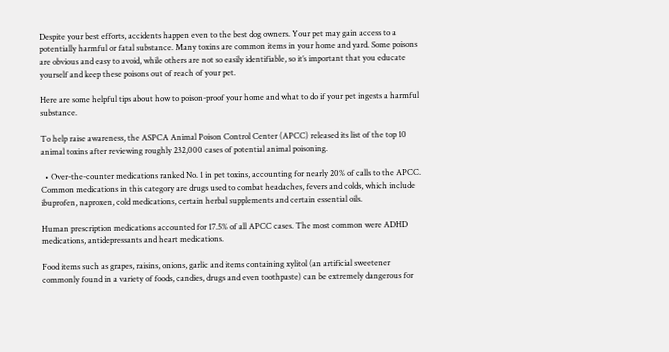Despite your best efforts, accidents happen even to the best dog owners. Your pet may gain access to a potentially harmful or fatal substance. Many toxins are common items in your home and yard. Some poisons are obvious and easy to avoid, while others are not so easily identifiable, so it’s important that you educate yourself and keep these poisons out of reach of your pet.

Here are some helpful tips about how to poison-proof your home and what to do if your pet ingests a harmful substance.

To help raise awareness, the ASPCA Animal Poison Control Center (APCC) released its list of the top 10 animal toxins after reviewing roughly 232,000 cases of potential animal poisoning.

  • Over-the-counter medications ranked No. 1 in pet toxins, accounting for nearly 20% of calls to the APCC. Common medications in this category are drugs used to combat headaches, fevers and colds, which include ibuprofen, naproxen, cold medications, certain herbal supplements and certain essential oils.

Human prescription medications accounted for 17.5% of all APCC cases. The most common were ADHD medications, antidepressants and heart medications.

Food items such as grapes, raisins, onions, garlic and items containing xylitol (an artificial sweetener commonly found in a variety of foods, candies, drugs and even toothpaste) can be extremely dangerous for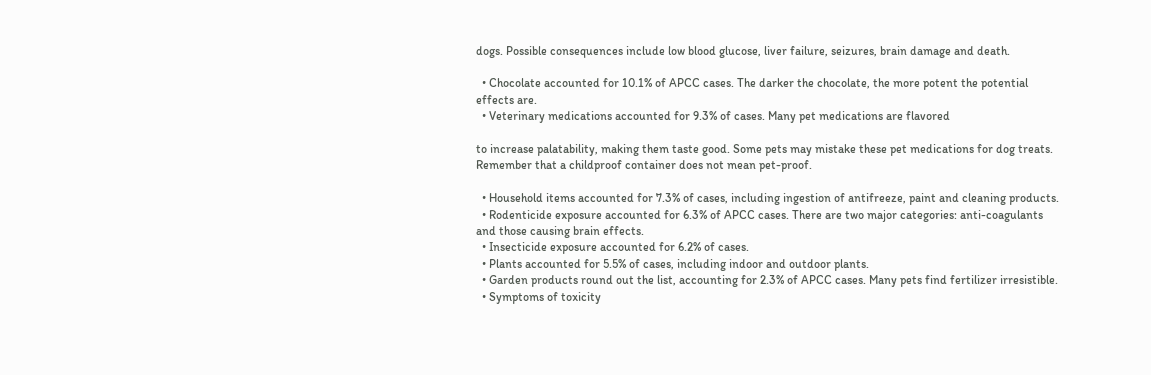dogs. Possible consequences include low blood glucose, liver failure, seizures, brain damage and death.

  • Chocolate accounted for 10.1% of APCC cases. The darker the chocolate, the more potent the potential effects are.
  • Veterinary medications accounted for 9.3% of cases. Many pet medications are flavored

to increase palatability, making them taste good. Some pets may mistake these pet medications for dog treats. Remember that a childproof container does not mean pet-proof.

  • Household items accounted for 7.3% of cases, including ingestion of antifreeze, paint and cleaning products.
  • Rodenticide exposure accounted for 6.3% of APCC cases. There are two major categories: anti-coagulants and those causing brain effects.
  • Insecticide exposure accounted for 6.2% of cases.
  • Plants accounted for 5.5% of cases, including indoor and outdoor plants.
  • Garden products round out the list, accounting for 2.3% of APCC cases. Many pets find fertilizer irresistible.
  • Symptoms of toxicity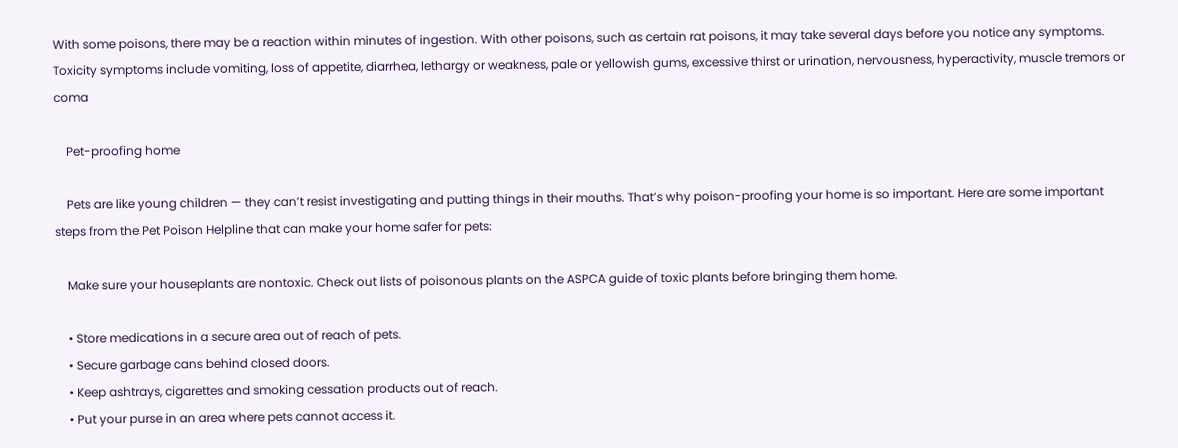With some poisons, there may be a reaction within minutes of ingestion. With other poisons, such as certain rat poisons, it may take several days before you notice any symptoms. Toxicity symptoms include vomiting, loss of appetite, diarrhea, lethargy or weakness, pale or yellowish gums, excessive thirst or urination, nervousness, hyperactivity, muscle tremors or coma

    Pet-proofing home

    Pets are like young children — they can’t resist investigating and putting things in their mouths. That’s why poison-proofing your home is so important. Here are some important steps from the Pet Poison Helpline that can make your home safer for pets:

    Make sure your houseplants are nontoxic. Check out lists of poisonous plants on the ASPCA guide of toxic plants before bringing them home.

    • Store medications in a secure area out of reach of pets.
    • Secure garbage cans behind closed doors.
    • Keep ashtrays, cigarettes and smoking cessation products out of reach.
    • Put your purse in an area where pets cannot access it.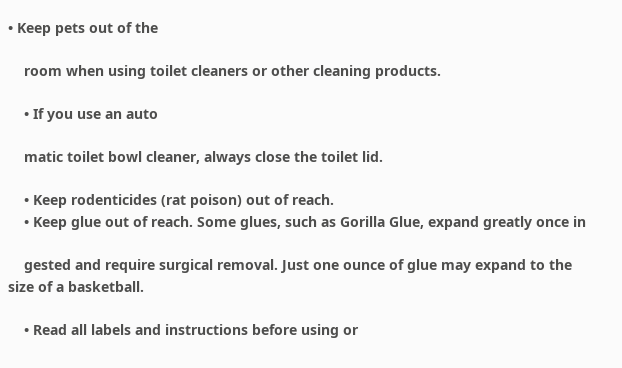• Keep pets out of the

    room when using toilet cleaners or other cleaning products.

    • If you use an auto

    matic toilet bowl cleaner, always close the toilet lid.

    • Keep rodenticides (rat poison) out of reach.
    • Keep glue out of reach. Some glues, such as Gorilla Glue, expand greatly once in

    gested and require surgical removal. Just one ounce of glue may expand to the size of a basketball.

    • Read all labels and instructions before using or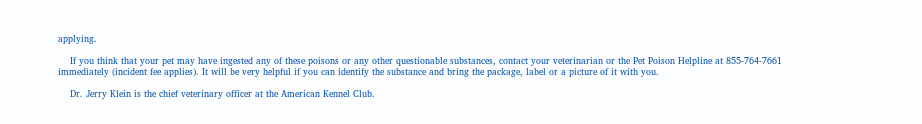applying.

    If you think that your pet may have ingested any of these poisons or any other questionable substances, contact your veterinarian or the Pet Poison Helpline at 855-764-7661 immediately (incident fee applies). It will be very helpful if you can identify the substance and bring the package, label or a picture of it with you.

    Dr. Jerry Klein is the chief veterinary officer at the American Kennel Club.